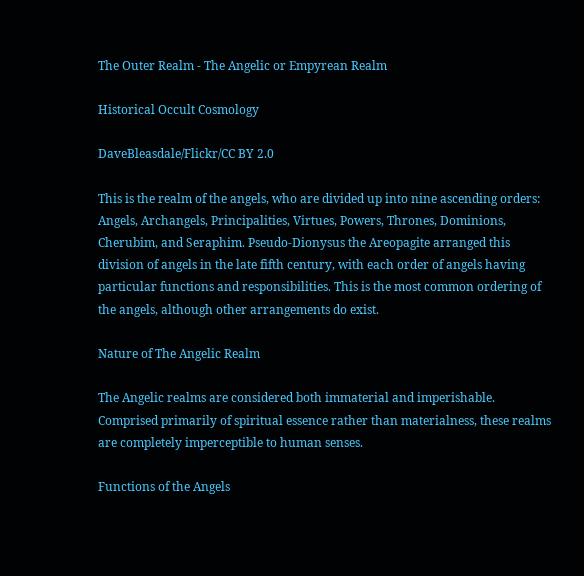The Outer Realm - The Angelic or Empyrean Realm

Historical Occult Cosmology

DaveBleasdale/Flickr/CC BY 2.0

This is the realm of the angels, who are divided up into nine ascending orders: Angels, Archangels, Principalities, Virtues, Powers, Thrones, Dominions, Cherubim, and Seraphim. Pseudo-Dionysus the Areopagite arranged this division of angels in the late fifth century, with each order of angels having particular functions and responsibilities. This is the most common ordering of the angels, although other arrangements do exist.

Nature of The Angelic Realm

The Angelic realms are considered both immaterial and imperishable. Comprised primarily of spiritual essence rather than materialness, these realms are completely imperceptible to human senses.

Functions of the Angels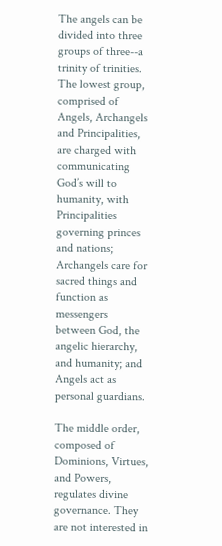The angels can be divided into three groups of three--a trinity of trinities. The lowest group, comprised of Angels, Archangels and Principalities, are charged with communicating God’s will to humanity, with Principalities governing princes and nations; Archangels care for sacred things and function as messengers between God, the angelic hierarchy, and humanity; and Angels act as personal guardians.

The middle order, composed of Dominions, Virtues, and Powers, regulates divine governance. They are not interested in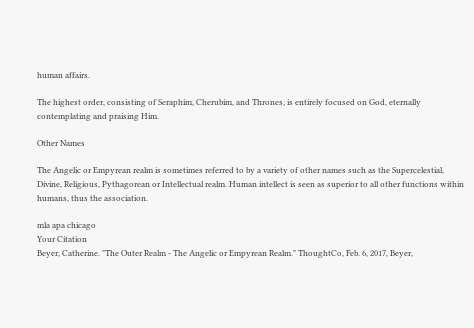human affairs.

The highest order, consisting of Seraphim, Cherubim, and Thrones, is entirely focused on God, eternally contemplating and praising Him.

Other Names

The Angelic or Empyrean realm is sometimes referred to by a variety of other names such as the Supercelestial, Divine, Religious, Pythagorean or Intellectual realm. Human intellect is seen as superior to all other functions within humans, thus the association.

mla apa chicago
Your Citation
Beyer, Catherine. "The Outer Realm - The Angelic or Empyrean Realm." ThoughtCo, Feb. 6, 2017, Beyer,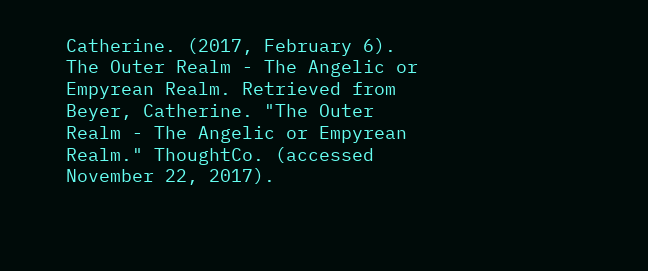Catherine. (2017, February 6). The Outer Realm - The Angelic or Empyrean Realm. Retrieved from Beyer, Catherine. "The Outer Realm - The Angelic or Empyrean Realm." ThoughtCo. (accessed November 22, 2017).